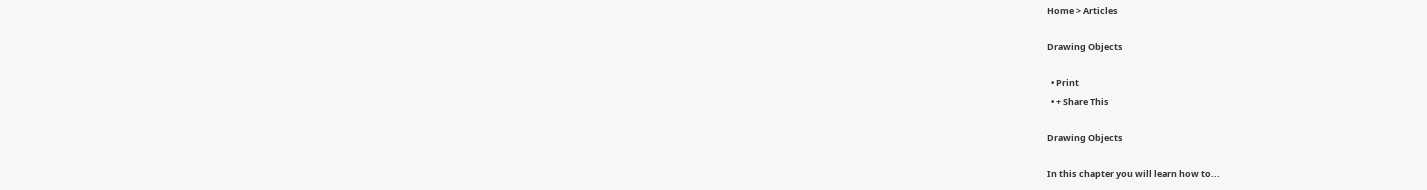Home > Articles

Drawing Objects

  • Print
  • + Share This

Drawing Objects

In this chapter you will learn how to...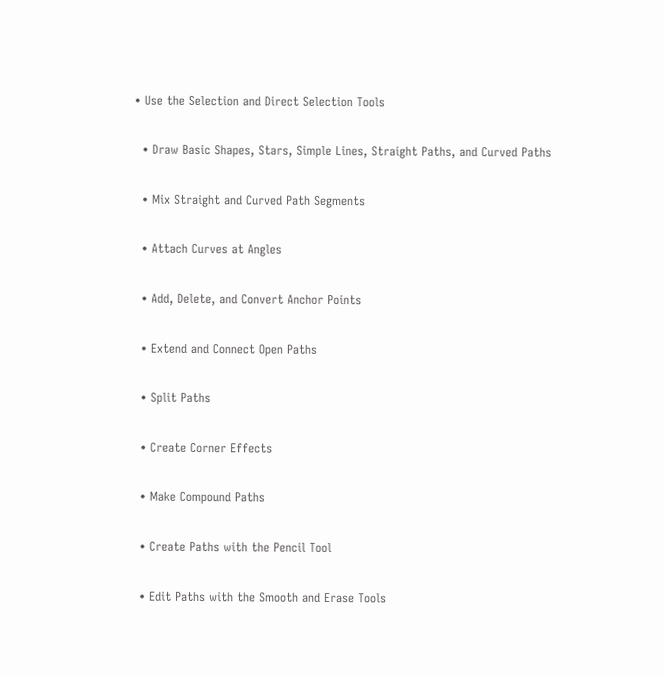• Use the Selection and Direct Selection Tools

  • Draw Basic Shapes, Stars, Simple Lines, Straight Paths, and Curved Paths

  • Mix Straight and Curved Path Segments

  • Attach Curves at Angles

  • Add, Delete, and Convert Anchor Points

  • Extend and Connect Open Paths

  • Split Paths

  • Create Corner Effects

  • Make Compound Paths

  • Create Paths with the Pencil Tool

  • Edit Paths with the Smooth and Erase Tools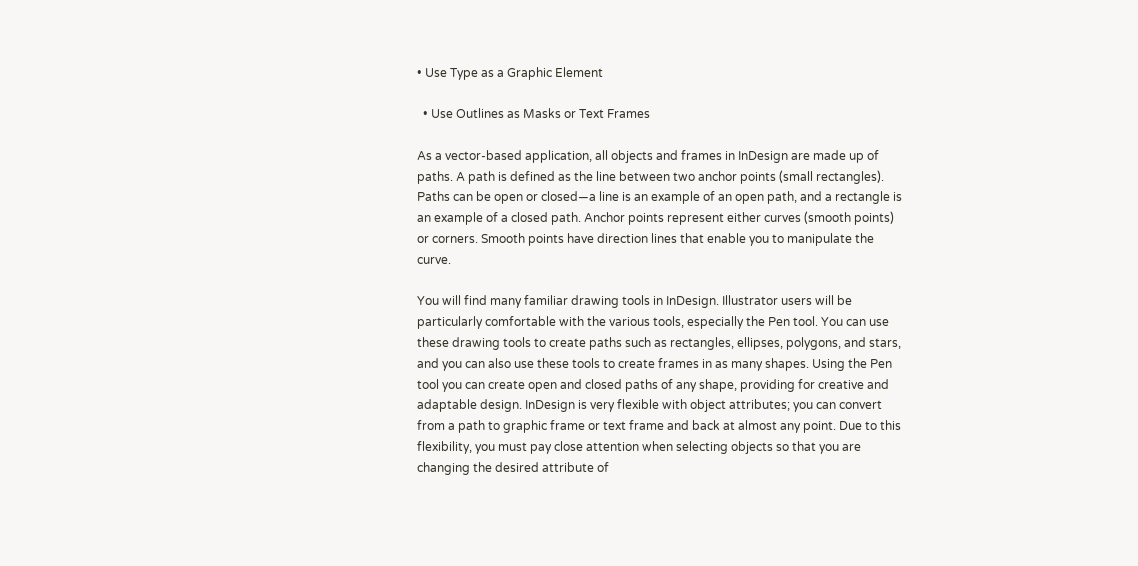• Use Type as a Graphic Element

  • Use Outlines as Masks or Text Frames

As a vector-based application, all objects and frames in InDesign are made up of paths. A path is defined as the line between two anchor points (small rectangles). Paths can be open or closed—a line is an example of an open path, and a rectangle is an example of a closed path. Anchor points represent either curves (smooth points) or corners. Smooth points have direction lines that enable you to manipulate the curve.

You will find many familiar drawing tools in InDesign. Illustrator users will be particularly comfortable with the various tools, especially the Pen tool. You can use these drawing tools to create paths such as rectangles, ellipses, polygons, and stars, and you can also use these tools to create frames in as many shapes. Using the Pen tool you can create open and closed paths of any shape, providing for creative and adaptable design. InDesign is very flexible with object attributes; you can convert from a path to graphic frame or text frame and back at almost any point. Due to this flexibility, you must pay close attention when selecting objects so that you are changing the desired attribute of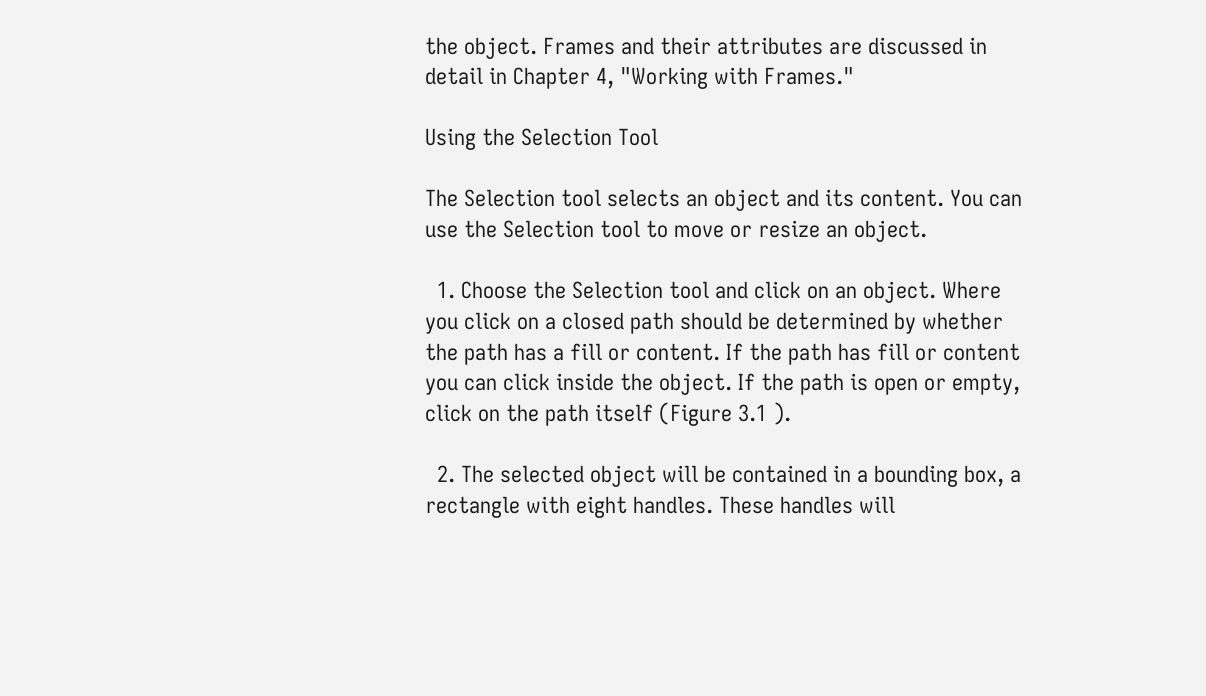the object. Frames and their attributes are discussed in detail in Chapter 4, "Working with Frames."

Using the Selection Tool

The Selection tool selects an object and its content. You can use the Selection tool to move or resize an object.

  1. Choose the Selection tool and click on an object. Where you click on a closed path should be determined by whether the path has a fill or content. If the path has fill or content you can click inside the object. If the path is open or empty, click on the path itself (Figure 3.1 ).

  2. The selected object will be contained in a bounding box, a rectangle with eight handles. These handles will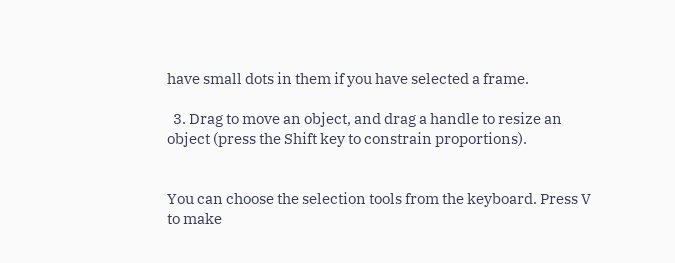have small dots in them if you have selected a frame.

  3. Drag to move an object, and drag a handle to resize an object (press the Shift key to constrain proportions).


You can choose the selection tools from the keyboard. Press V to make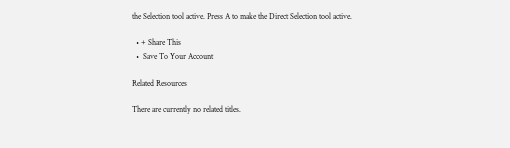the Selection tool active. Press A to make the Direct Selection tool active.

  • + Share This
  •  Save To Your Account

Related Resources

There are currently no related titles.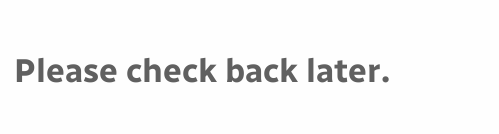Please check back later.